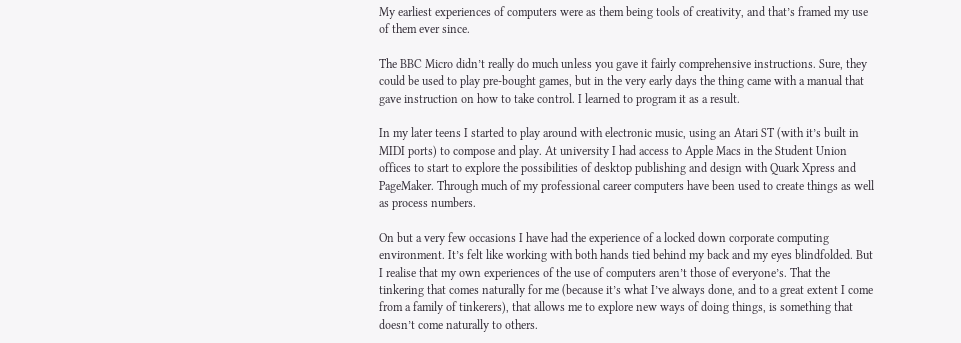My earliest experiences of computers were as them being tools of creativity, and that’s framed my use of them ever since.

The BBC Micro didn’t really do much unless you gave it fairly comprehensive instructions. Sure, they could be used to play pre-bought games, but in the very early days the thing came with a manual that gave instruction on how to take control. I learned to program it as a result.

In my later teens I started to play around with electronic music, using an Atari ST (with it’s built in MIDI ports) to compose and play. At university I had access to Apple Macs in the Student Union offices to start to explore the possibilities of desktop publishing and design with Quark Xpress and PageMaker. Through much of my professional career computers have been used to create things as well as process numbers.

On but a very few occasions I have had the experience of a locked down corporate computing environment. It’s felt like working with both hands tied behind my back and my eyes blindfolded. But I realise that my own experiences of the use of computers aren’t those of everyone’s. That the tinkering that comes naturally for me (because it’s what I’ve always done, and to a great extent I come from a family of tinkerers), that allows me to explore new ways of doing things, is something that doesn’t come naturally to others.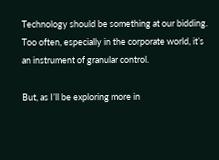Technology should be something at our bidding. Too often, especially in the corporate world, it’s an instrument of granular control.

But, as I’ll be exploring more in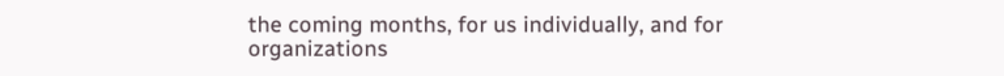the coming months, for us individually, and for organizations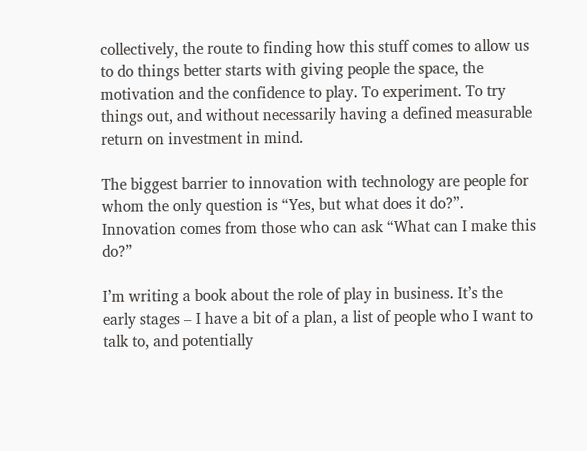collectively, the route to finding how this stuff comes to allow us to do things better starts with giving people the space, the motivation and the confidence to play. To experiment. To try things out, and without necessarily having a defined measurable return on investment in mind.

The biggest barrier to innovation with technology are people for whom the only question is “Yes, but what does it do?”. Innovation comes from those who can ask “What can I make this do?”

I’m writing a book about the role of play in business. It’s the early stages – I have a bit of a plan, a list of people who I want to talk to, and potentially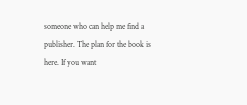someone who can help me find a publisher. The plan for the book is here. If you want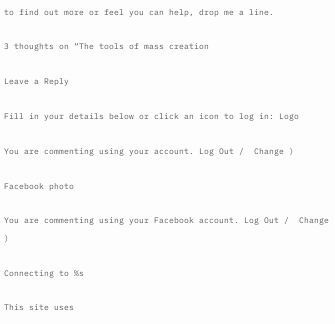to find out more or feel you can help, drop me a line.

3 thoughts on “The tools of mass creation

Leave a Reply

Fill in your details below or click an icon to log in: Logo

You are commenting using your account. Log Out /  Change )

Facebook photo

You are commenting using your Facebook account. Log Out /  Change )

Connecting to %s

This site uses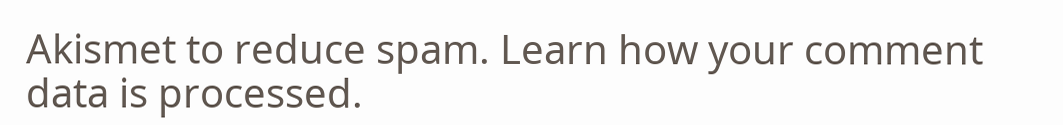Akismet to reduce spam. Learn how your comment data is processed.